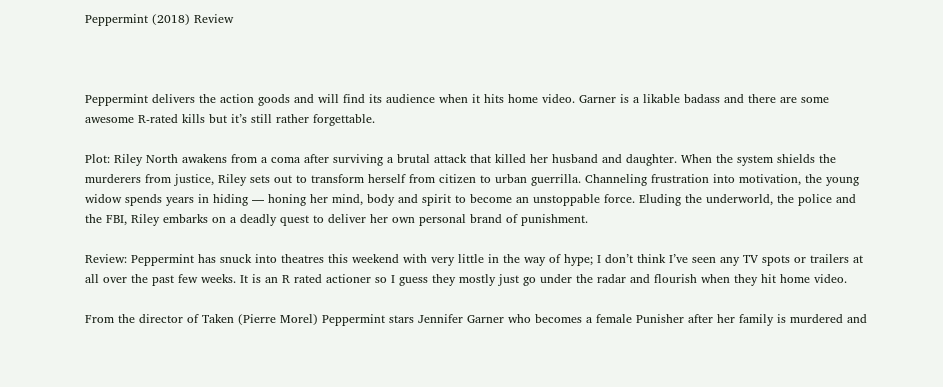Peppermint (2018) Review



Peppermint delivers the action goods and will find its audience when it hits home video. Garner is a likable badass and there are some awesome R-rated kills but it’s still rather forgettable.

Plot: Riley North awakens from a coma after surviving a brutal attack that killed her husband and daughter. When the system shields the murderers from justice, Riley sets out to transform herself from citizen to urban guerrilla. Channeling frustration into motivation, the young widow spends years in hiding — honing her mind, body and spirit to become an unstoppable force. Eluding the underworld, the police and the FBI, Riley embarks on a deadly quest to deliver her own personal brand of punishment.

Review: Peppermint has snuck into theatres this weekend with very little in the way of hype; I don’t think I’ve seen any TV spots or trailers at all over the past few weeks. It is an R rated actioner so I guess they mostly just go under the radar and flourish when they hit home video.

From the director of Taken (Pierre Morel) Peppermint stars Jennifer Garner who becomes a female Punisher after her family is murdered and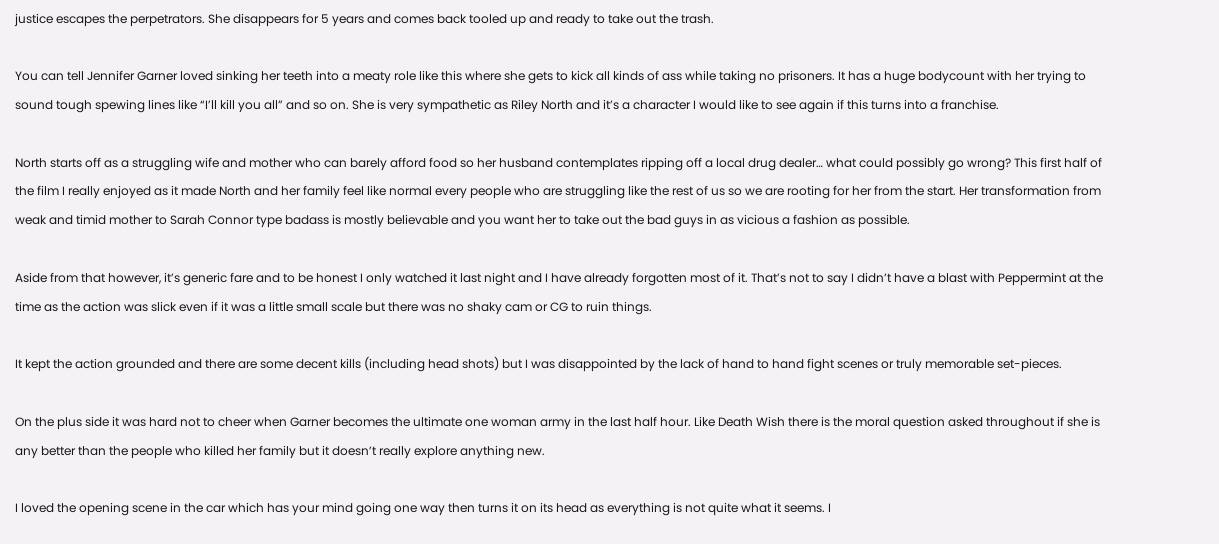justice escapes the perpetrators. She disappears for 5 years and comes back tooled up and ready to take out the trash.

You can tell Jennifer Garner loved sinking her teeth into a meaty role like this where she gets to kick all kinds of ass while taking no prisoners. It has a huge bodycount with her trying to sound tough spewing lines like “I’ll kill you all” and so on. She is very sympathetic as Riley North and it’s a character I would like to see again if this turns into a franchise.

North starts off as a struggling wife and mother who can barely afford food so her husband contemplates ripping off a local drug dealer… what could possibly go wrong? This first half of the film I really enjoyed as it made North and her family feel like normal every people who are struggling like the rest of us so we are rooting for her from the start. Her transformation from weak and timid mother to Sarah Connor type badass is mostly believable and you want her to take out the bad guys in as vicious a fashion as possible.

Aside from that however, it’s generic fare and to be honest I only watched it last night and I have already forgotten most of it. That’s not to say I didn’t have a blast with Peppermint at the time as the action was slick even if it was a little small scale but there was no shaky cam or CG to ruin things.

It kept the action grounded and there are some decent kills (including head shots) but I was disappointed by the lack of hand to hand fight scenes or truly memorable set-pieces.

On the plus side it was hard not to cheer when Garner becomes the ultimate one woman army in the last half hour. Like Death Wish there is the moral question asked throughout if she is any better than the people who killed her family but it doesn’t really explore anything new.

I loved the opening scene in the car which has your mind going one way then turns it on its head as everything is not quite what it seems. I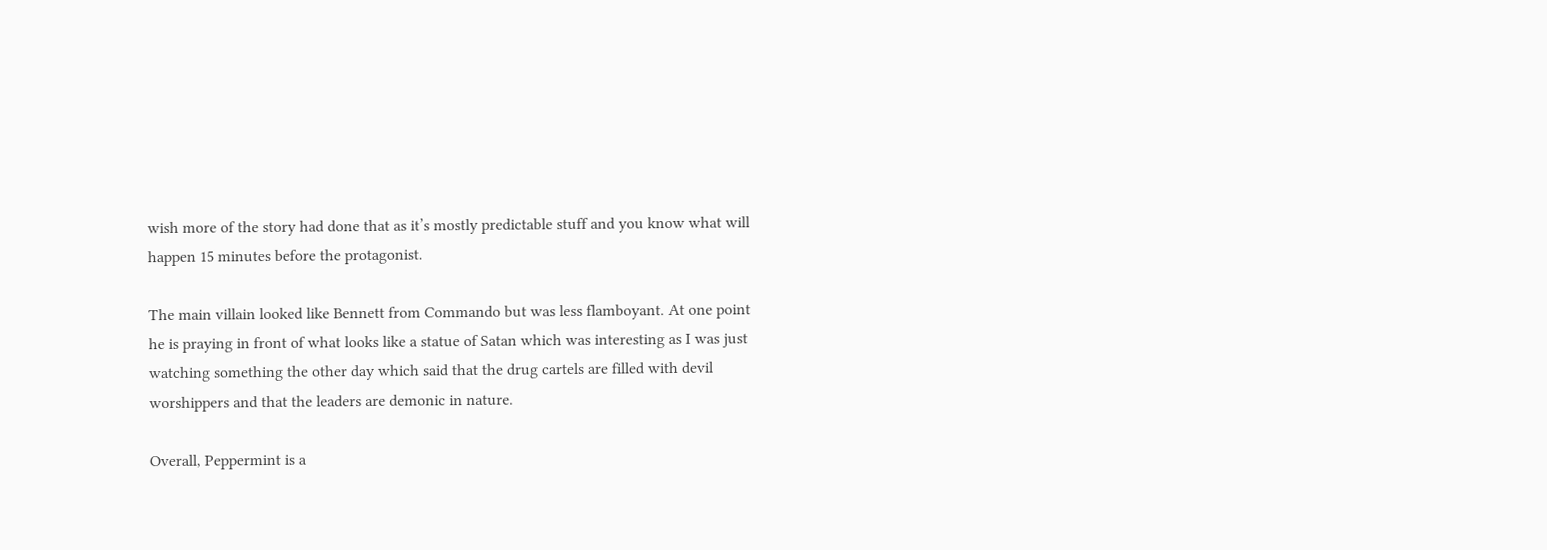wish more of the story had done that as it’s mostly predictable stuff and you know what will happen 15 minutes before the protagonist.

The main villain looked like Bennett from Commando but was less flamboyant. At one point he is praying in front of what looks like a statue of Satan which was interesting as I was just watching something the other day which said that the drug cartels are filled with devil worshippers and that the leaders are demonic in nature.

Overall, Peppermint is a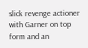slick revenge actioner with Garner on top form and an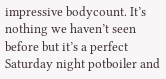impressive bodycount. It’s nothing we haven’t seen before but it’s a perfect Saturday night potboiler and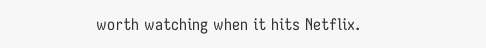worth watching when it hits Netflix.